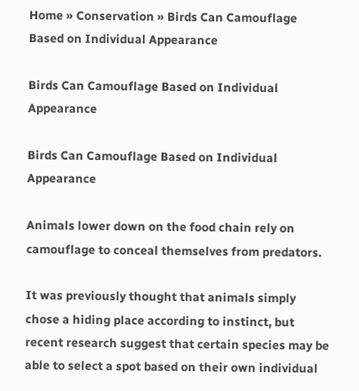Home » Conservation » Birds Can Camouflage Based on Individual Appearance

Birds Can Camouflage Based on Individual Appearance

Birds Can Camouflage Based on Individual Appearance

Animals lower down on the food chain rely on camouflage to conceal themselves from predators.

It was previously thought that animals simply chose a hiding place according to instinct, but recent research suggest that certain species may be able to select a spot based on their own individual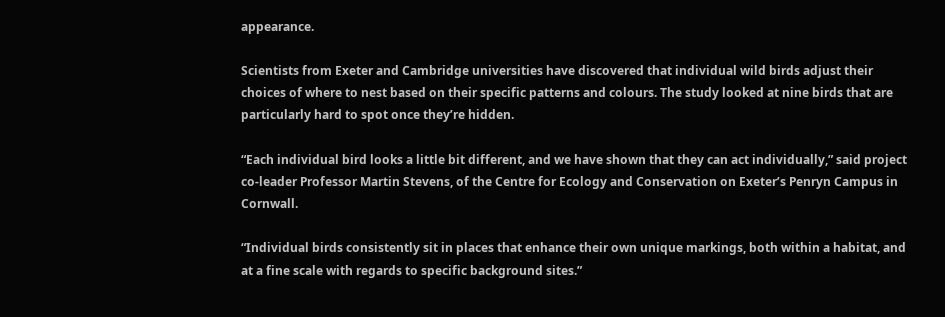appearance.

Scientists from Exeter and Cambridge universities have discovered that individual wild birds adjust their choices of where to nest based on their specific patterns and colours. The study looked at nine birds that are particularly hard to spot once they’re hidden.

“Each individual bird looks a little bit different, and we have shown that they can act individually,” said project co-leader Professor Martin Stevens, of the Centre for Ecology and Conservation on Exeter’s Penryn Campus in Cornwall.

“Individual birds consistently sit in places that enhance their own unique markings, both within a habitat, and at a fine scale with regards to specific background sites.”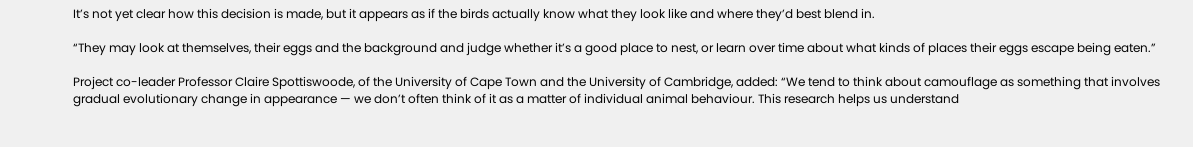It’s not yet clear how this decision is made, but it appears as if the birds actually know what they look like and where they’d best blend in.

“They may look at themselves, their eggs and the background and judge whether it’s a good place to nest, or learn over time about what kinds of places their eggs escape being eaten.”

Project co-leader Professor Claire Spottiswoode, of the University of Cape Town and the University of Cambridge, added: “We tend to think about camouflage as something that involves gradual evolutionary change in appearance — we don’t often think of it as a matter of individual animal behaviour. This research helps us understand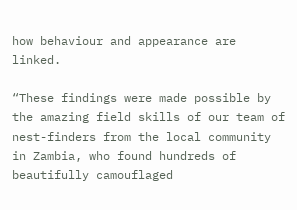how behaviour and appearance are linked.

“These findings were made possible by the amazing field skills of our team of nest-finders from the local community in Zambia, who found hundreds of beautifully camouflaged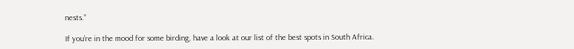nests.”

If you’re in the mood for some birding, have a look at our list of the best spots in South Africa.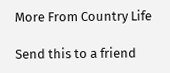More From Country Life

Send this to a friend